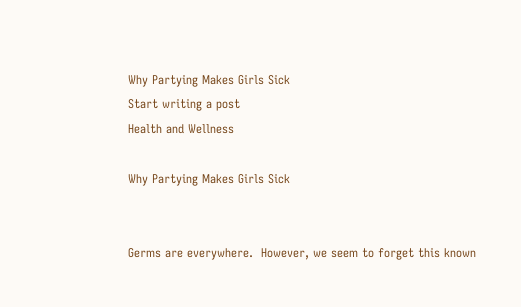Why Partying Makes Girls Sick
Start writing a post
Health and Wellness

Why Partying Makes Girls Sick


Germs are everywhere.  However, we seem to forget this known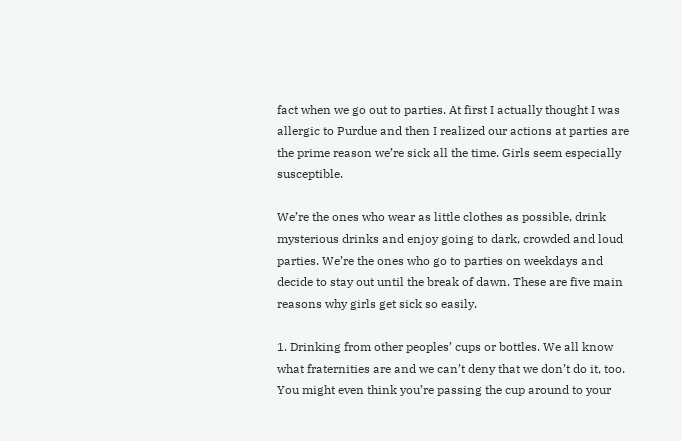fact when we go out to parties. At first I actually thought I was allergic to Purdue and then I realized our actions at parties are the prime reason we’re sick all the time. Girls seem especially susceptible.

We’re the ones who wear as little clothes as possible, drink mysterious drinks and enjoy going to dark, crowded and loud parties. We’re the ones who go to parties on weekdays and decide to stay out until the break of dawn. These are five main reasons why girls get sick so easily.

1. Drinking from other peoples’ cups or bottles. We all know what fraternities are and we can’t deny that we don’t do it, too. You might even think you’re passing the cup around to your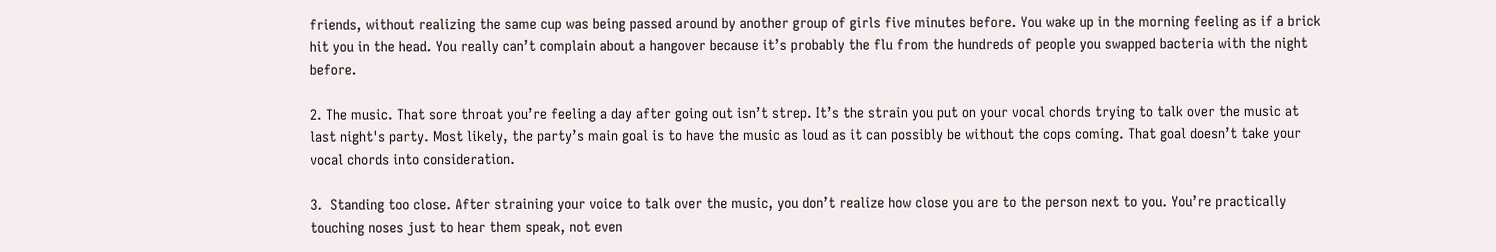friends, without realizing the same cup was being passed around by another group of girls five minutes before. You wake up in the morning feeling as if a brick hit you in the head. You really can’t complain about a hangover because it’s probably the flu from the hundreds of people you swapped bacteria with the night before.

2. The music. That sore throat you’re feeling a day after going out isn’t strep. It’s the strain you put on your vocal chords trying to talk over the music at last night's party. Most likely, the party’s main goal is to have the music as loud as it can possibly be without the cops coming. That goal doesn’t take your vocal chords into consideration.

3.  Standing too close. After straining your voice to talk over the music, you don’t realize how close you are to the person next to you. You’re practically touching noses just to hear them speak, not even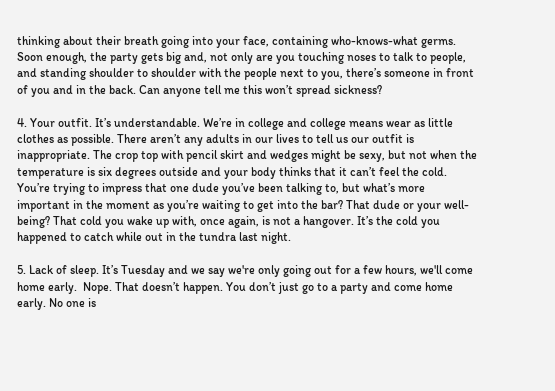thinking about their breath going into your face, containing who-knows-what germs. Soon enough, the party gets big and, not only are you touching noses to talk to people, and standing shoulder to shoulder with the people next to you, there’s someone in front of you and in the back. Can anyone tell me this won’t spread sickness?

4. Your outfit. It’s understandable. We’re in college and college means wear as little clothes as possible. There aren’t any adults in our lives to tell us our outfit is inappropriate. The crop top with pencil skirt and wedges might be sexy, but not when the temperature is six degrees outside and your body thinks that it can’t feel the cold. You’re trying to impress that one dude you’ve been talking to, but what’s more important in the moment as you’re waiting to get into the bar? That dude or your well-being? That cold you wake up with, once again, is not a hangover. It’s the cold you happened to catch while out in the tundra last night.

5. Lack of sleep. It’s Tuesday and we say we're only going out for a few hours, we'll come home early.  Nope. That doesn’t happen. You don’t just go to a party and come home early. No one is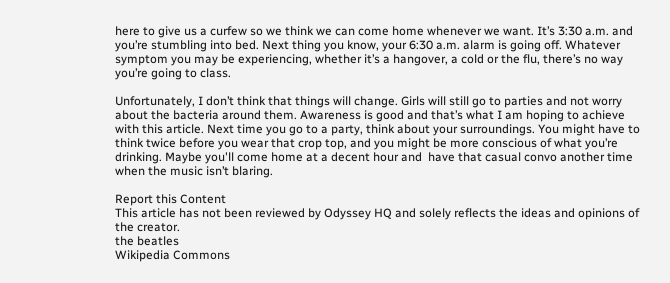here to give us a curfew so we think we can come home whenever we want. It’s 3:30 a.m. and you’re stumbling into bed. Next thing you know, your 6:30 a.m. alarm is going off. Whatever symptom you may be experiencing, whether it’s a hangover, a cold or the flu, there’s no way you’re going to class.

Unfortunately, I don’t think that things will change. Girls will still go to parties and not worry about the bacteria around them. Awareness is good and that’s what I am hoping to achieve with this article. Next time you go to a party, think about your surroundings. You might have to think twice before you wear that crop top, and you might be more conscious of what you’re drinking. Maybe you'll come home at a decent hour and  have that casual convo another time when the music isn’t blaring.

Report this Content
This article has not been reviewed by Odyssey HQ and solely reflects the ideas and opinions of the creator.
the beatles
Wikipedia Commons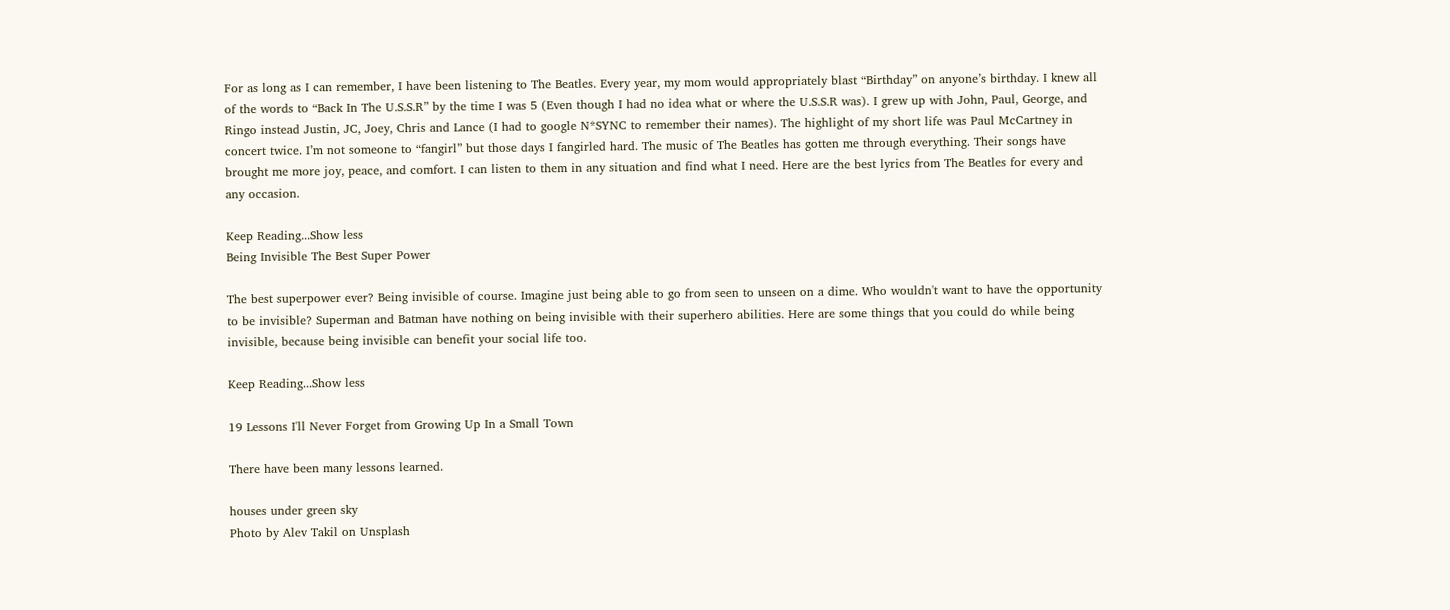For as long as I can remember, I have been listening to The Beatles. Every year, my mom would appropriately blast “Birthday” on anyone’s birthday. I knew all of the words to “Back In The U.S.S.R” by the time I was 5 (Even though I had no idea what or where the U.S.S.R was). I grew up with John, Paul, George, and Ringo instead Justin, JC, Joey, Chris and Lance (I had to google N*SYNC to remember their names). The highlight of my short life was Paul McCartney in concert twice. I’m not someone to “fangirl” but those days I fangirled hard. The music of The Beatles has gotten me through everything. Their songs have brought me more joy, peace, and comfort. I can listen to them in any situation and find what I need. Here are the best lyrics from The Beatles for every and any occasion.

Keep Reading...Show less
Being Invisible The Best Super Power

The best superpower ever? Being invisible of course. Imagine just being able to go from seen to unseen on a dime. Who wouldn't want to have the opportunity to be invisible? Superman and Batman have nothing on being invisible with their superhero abilities. Here are some things that you could do while being invisible, because being invisible can benefit your social life too.

Keep Reading...Show less

19 Lessons I'll Never Forget from Growing Up In a Small Town

There have been many lessons learned.

houses under green sky
Photo by Alev Takil on Unsplash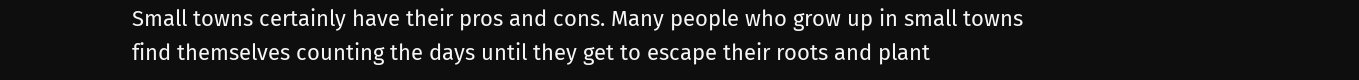Small towns certainly have their pros and cons. Many people who grow up in small towns find themselves counting the days until they get to escape their roots and plant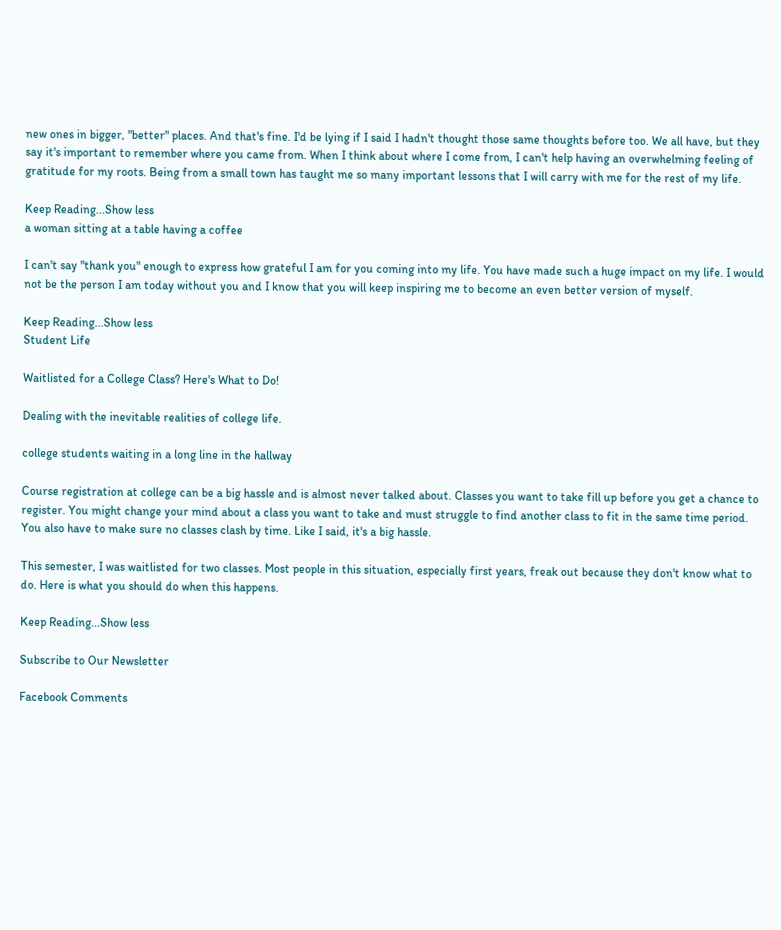new ones in bigger, "better" places. And that's fine. I'd be lying if I said I hadn't thought those same thoughts before too. We all have, but they say it's important to remember where you came from. When I think about where I come from, I can't help having an overwhelming feeling of gratitude for my roots. Being from a small town has taught me so many important lessons that I will carry with me for the rest of my life.

Keep Reading...Show less
a woman sitting at a table having a coffee

I can't say "thank you" enough to express how grateful I am for you coming into my life. You have made such a huge impact on my life. I would not be the person I am today without you and I know that you will keep inspiring me to become an even better version of myself.

Keep Reading...Show less
Student Life

Waitlisted for a College Class? Here's What to Do!

Dealing with the inevitable realities of college life.

college students waiting in a long line in the hallway

Course registration at college can be a big hassle and is almost never talked about. Classes you want to take fill up before you get a chance to register. You might change your mind about a class you want to take and must struggle to find another class to fit in the same time period. You also have to make sure no classes clash by time. Like I said, it's a big hassle.

This semester, I was waitlisted for two classes. Most people in this situation, especially first years, freak out because they don't know what to do. Here is what you should do when this happens.

Keep Reading...Show less

Subscribe to Our Newsletter

Facebook Comments